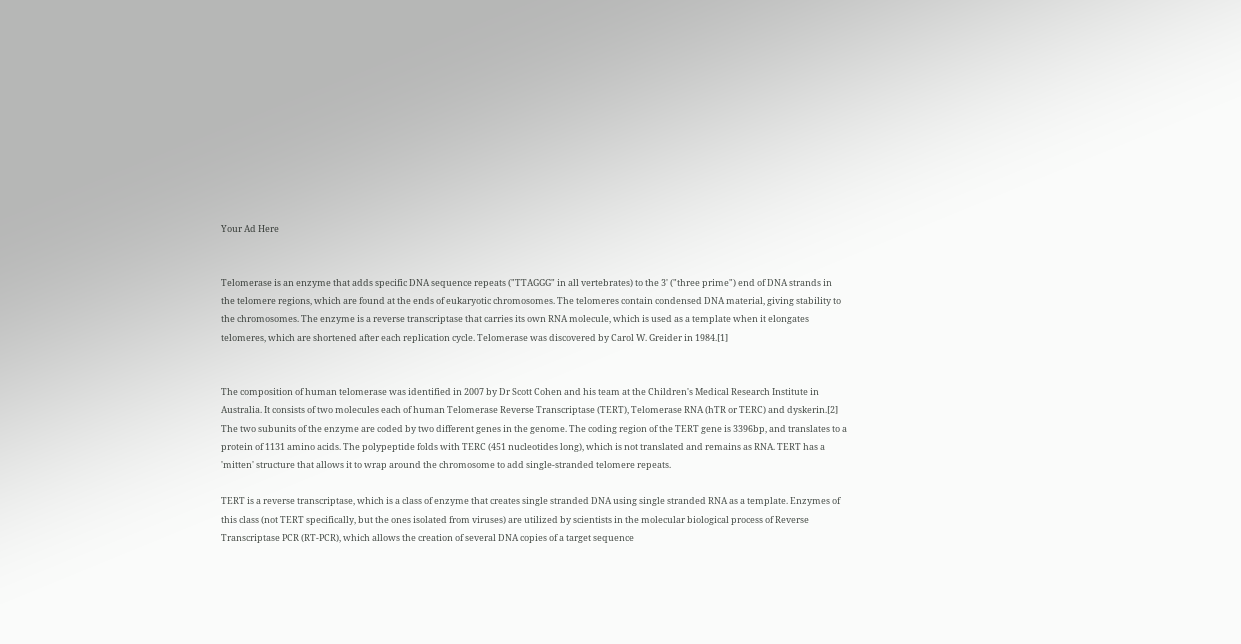Your Ad Here


Telomerase is an enzyme that adds specific DNA sequence repeats ("TTAGGG" in all vertebrates) to the 3' ("three prime") end of DNA strands in the telomere regions, which are found at the ends of eukaryotic chromosomes. The telomeres contain condensed DNA material, giving stability to the chromosomes. The enzyme is a reverse transcriptase that carries its own RNA molecule, which is used as a template when it elongates telomeres, which are shortened after each replication cycle. Telomerase was discovered by Carol W. Greider in 1984.[1]


The composition of human telomerase was identified in 2007 by Dr Scott Cohen and his team at the Children's Medical Research Institute in Australia. It consists of two molecules each of human Telomerase Reverse Transcriptase (TERT), Telomerase RNA (hTR or TERC) and dyskerin.[2] The two subunits of the enzyme are coded by two different genes in the genome. The coding region of the TERT gene is 3396bp, and translates to a protein of 1131 amino acids. The polypeptide folds with TERC (451 nucleotides long), which is not translated and remains as RNA. TERT has a 'mitten' structure that allows it to wrap around the chromosome to add single-stranded telomere repeats.

TERT is a reverse transcriptase, which is a class of enzyme that creates single stranded DNA using single stranded RNA as a template. Enzymes of this class (not TERT specifically, but the ones isolated from viruses) are utilized by scientists in the molecular biological process of Reverse Transcriptase PCR (RT-PCR), which allows the creation of several DNA copies of a target sequence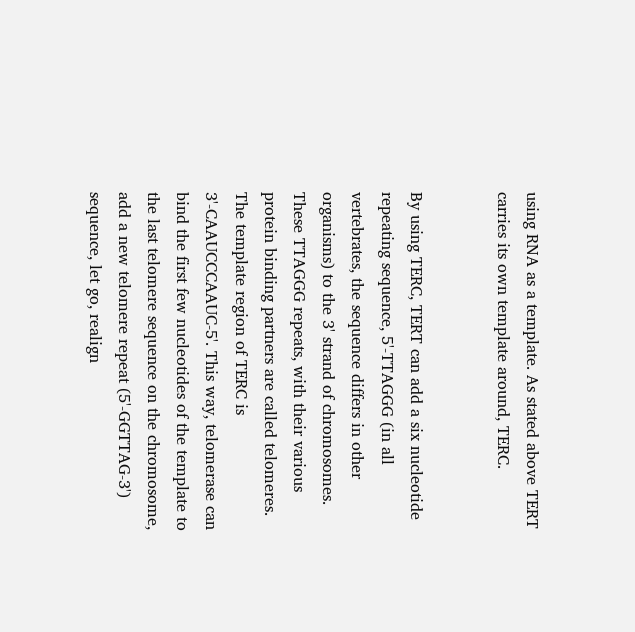using RNA as a template. As stated above TERT carries its own template around, TERC.


By using TERC, TERT can add a six nucleotide repeating sequence, 5'-TTAGGG (in all vertebrates, the sequence differs in other organisms) to the 3' strand of chromosomes. These TTAGGG repeats, with their various protein binding partners are called telomeres. The template region of TERC is 3'-CAAUCCCAAUC-5'. This way, telomerase can bind the first few nucleotides of the template to the last telomere sequence on the chromosome, add a new telomere repeat (5'-GGTTAG-3') sequence, let go, realign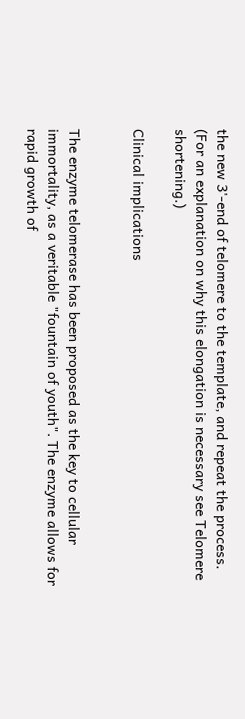the new 3'-end of telomere to the template, and repeat the process. (For an explanation on why this elongation is necessary see Telomere shortening.)

Clinical implications


The enzyme telomerase has been proposed as the key to cellular immortality, as a veritable "fountain of youth". The enzyme allows for rapid growth of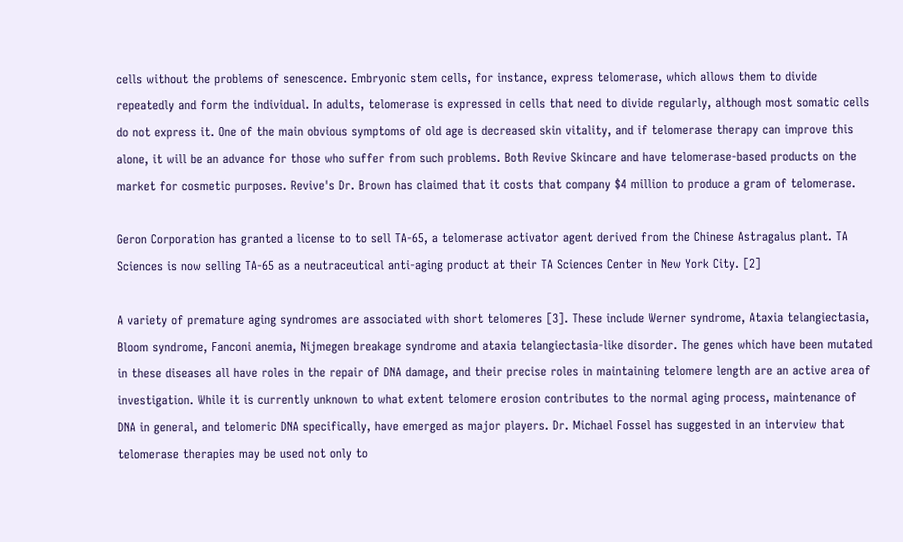cells without the problems of senescence. Embryonic stem cells, for instance, express telomerase, which allows them to divide repeatedly and form the individual. In adults, telomerase is expressed in cells that need to divide regularly, although most somatic cells do not express it. One of the main obvious symptoms of old age is decreased skin vitality, and if telomerase therapy can improve this alone, it will be an advance for those who suffer from such problems. Both Revive Skincare and have telomerase-based products on the market for cosmetic purposes. Revive's Dr. Brown has claimed that it costs that company $4 million to produce a gram of telomerase.

Geron Corporation has granted a license to to sell TA-65, a telomerase activator agent derived from the Chinese Astragalus plant. TA Sciences is now selling TA-65 as a neutraceutical anti-aging product at their TA Sciences Center in New York City. [2]

A variety of premature aging syndromes are associated with short telomeres [3]. These include Werner syndrome, Ataxia telangiectasia, Bloom syndrome, Fanconi anemia, Nijmegen breakage syndrome and ataxia telangiectasia-like disorder. The genes which have been mutated in these diseases all have roles in the repair of DNA damage, and their precise roles in maintaining telomere length are an active area of investigation. While it is currently unknown to what extent telomere erosion contributes to the normal aging process, maintenance of DNA in general, and telomeric DNA specifically, have emerged as major players. Dr. Michael Fossel has suggested in an interview that telomerase therapies may be used not only to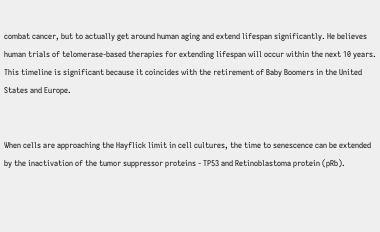combat cancer, but to actually get around human aging and extend lifespan significantly. He believes human trials of telomerase-based therapies for extending lifespan will occur within the next 10 years. This timeline is significant because it coincides with the retirement of Baby Boomers in the United States and Europe.


When cells are approaching the Hayflick limit in cell cultures, the time to senescence can be extended by the inactivation of the tumor suppressor proteins - TP53 and Retinoblastoma protein (pRb).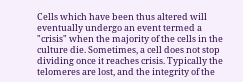Cells which have been thus altered will eventually undergo an event termed a "crisis" when the majority of the cells in the culture die. Sometimes, a cell does not stop dividing once it reaches crisis. Typically the telomeres are lost, and the integrity of the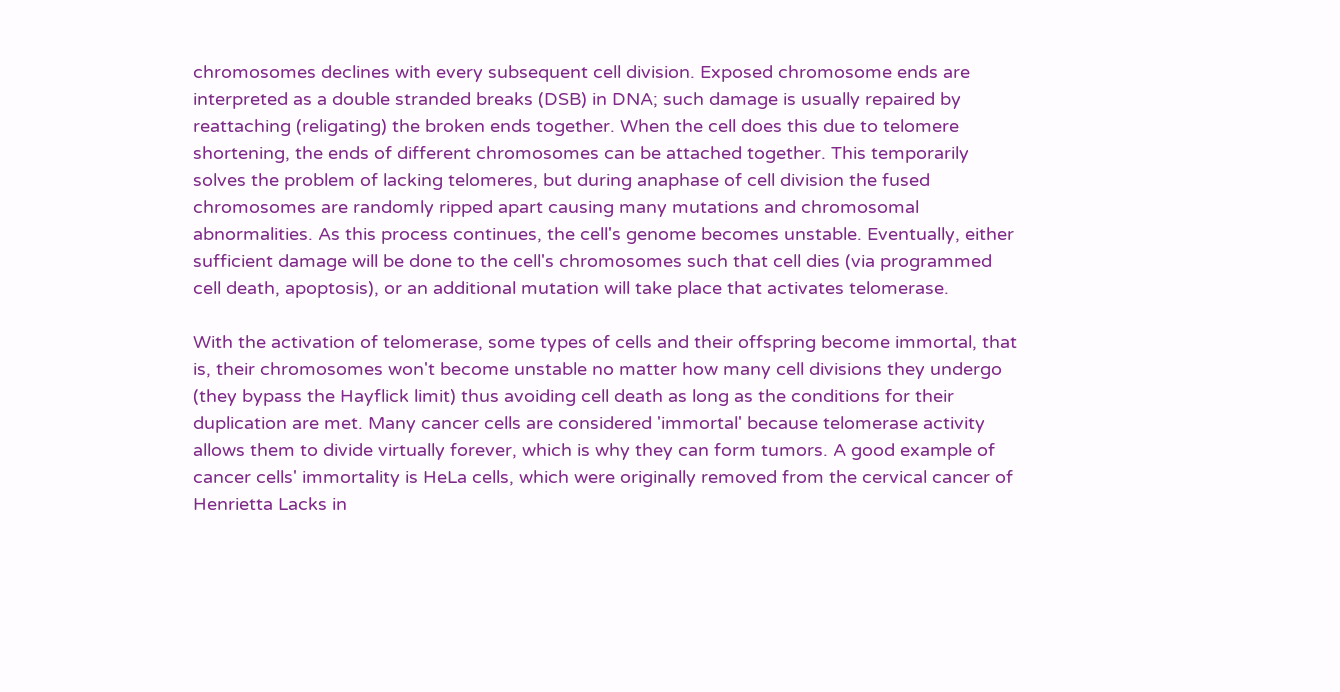chromosomes declines with every subsequent cell division. Exposed chromosome ends are interpreted as a double stranded breaks (DSB) in DNA; such damage is usually repaired by reattaching (religating) the broken ends together. When the cell does this due to telomere shortening, the ends of different chromosomes can be attached together. This temporarily solves the problem of lacking telomeres, but during anaphase of cell division the fused chromosomes are randomly ripped apart causing many mutations and chromosomal abnormalities. As this process continues, the cell's genome becomes unstable. Eventually, either sufficient damage will be done to the cell's chromosomes such that cell dies (via programmed cell death, apoptosis), or an additional mutation will take place that activates telomerase.

With the activation of telomerase, some types of cells and their offspring become immortal, that is, their chromosomes won't become unstable no matter how many cell divisions they undergo (they bypass the Hayflick limit) thus avoiding cell death as long as the conditions for their duplication are met. Many cancer cells are considered 'immortal' because telomerase activity allows them to divide virtually forever, which is why they can form tumors. A good example of cancer cells' immortality is HeLa cells, which were originally removed from the cervical cancer of Henrietta Lacks in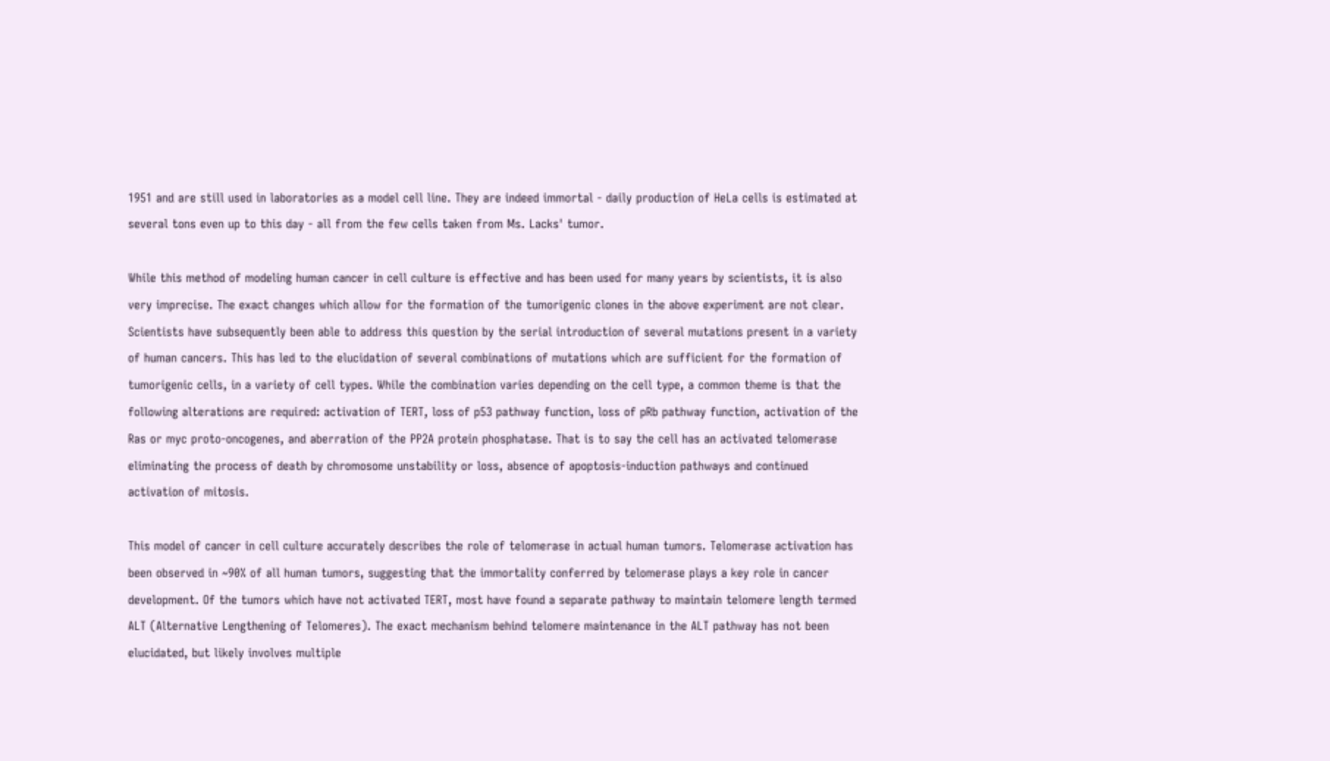1951 and are still used in laboratories as a model cell line. They are indeed immortal - daily production of HeLa cells is estimated at several tons even up to this day - all from the few cells taken from Ms. Lacks' tumor.

While this method of modeling human cancer in cell culture is effective and has been used for many years by scientists, it is also very imprecise. The exact changes which allow for the formation of the tumorigenic clones in the above experiment are not clear. Scientists have subsequently been able to address this question by the serial introduction of several mutations present in a variety of human cancers. This has led to the elucidation of several combinations of mutations which are sufficient for the formation of tumorigenic cells, in a variety of cell types. While the combination varies depending on the cell type, a common theme is that the following alterations are required: activation of TERT, loss of p53 pathway function, loss of pRb pathway function, activation of the Ras or myc proto-oncogenes, and aberration of the PP2A protein phosphatase. That is to say the cell has an activated telomerase eliminating the process of death by chromosome unstability or loss, absence of apoptosis-induction pathways and continued activation of mitosis.

This model of cancer in cell culture accurately describes the role of telomerase in actual human tumors. Telomerase activation has been observed in ~90% of all human tumors, suggesting that the immortality conferred by telomerase plays a key role in cancer development. Of the tumors which have not activated TERT, most have found a separate pathway to maintain telomere length termed ALT (Alternative Lengthening of Telomeres). The exact mechanism behind telomere maintenance in the ALT pathway has not been elucidated, but likely involves multiple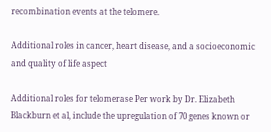recombination events at the telomere.

Additional roles in cancer, heart disease, and a socioeconomic and quality of life aspect

Additional roles for telomerase Per work by Dr. Elizabeth Blackburn et al, include the upregulation of 70 genes known or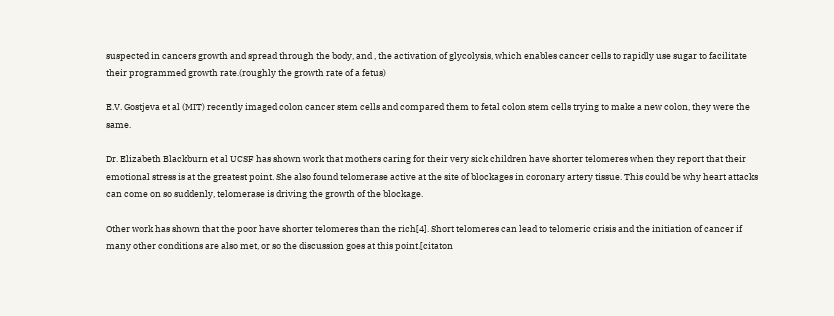suspected in cancers growth and spread through the body, and , the activation of glycolysis, which enables cancer cells to rapidly use sugar to facilitate their programmed growth rate.(roughly the growth rate of a fetus)

E.V. Gostjeva et al (MIT) recently imaged colon cancer stem cells and compared them to fetal colon stem cells trying to make a new colon, they were the same.

Dr. Elizabeth Blackburn et al UCSF has shown work that mothers caring for their very sick children have shorter telomeres when they report that their emotional stress is at the greatest point. She also found telomerase active at the site of blockages in coronary artery tissue. This could be why heart attacks can come on so suddenly, telomerase is driving the growth of the blockage.

Other work has shown that the poor have shorter telomeres than the rich[4]. Short telomeres can lead to telomeric crisis and the initiation of cancer if many other conditions are also met, or so the discussion goes at this point.[citaton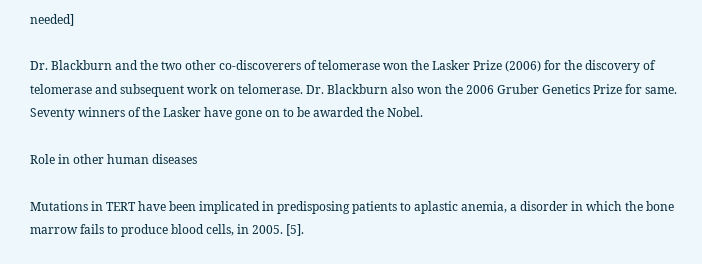needed]

Dr. Blackburn and the two other co-discoverers of telomerase won the Lasker Prize (2006) for the discovery of telomerase and subsequent work on telomerase. Dr. Blackburn also won the 2006 Gruber Genetics Prize for same. Seventy winners of the Lasker have gone on to be awarded the Nobel.

Role in other human diseases

Mutations in TERT have been implicated in predisposing patients to aplastic anemia, a disorder in which the bone marrow fails to produce blood cells, in 2005. [5].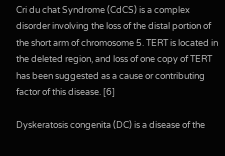Cri du chat Syndrome (CdCS) is a complex disorder involving the loss of the distal portion of the short arm of chromosome 5. TERT is located in the deleted region, and loss of one copy of TERT has been suggested as a cause or contributing factor of this disease. [6]

Dyskeratosis congenita (DC) is a disease of the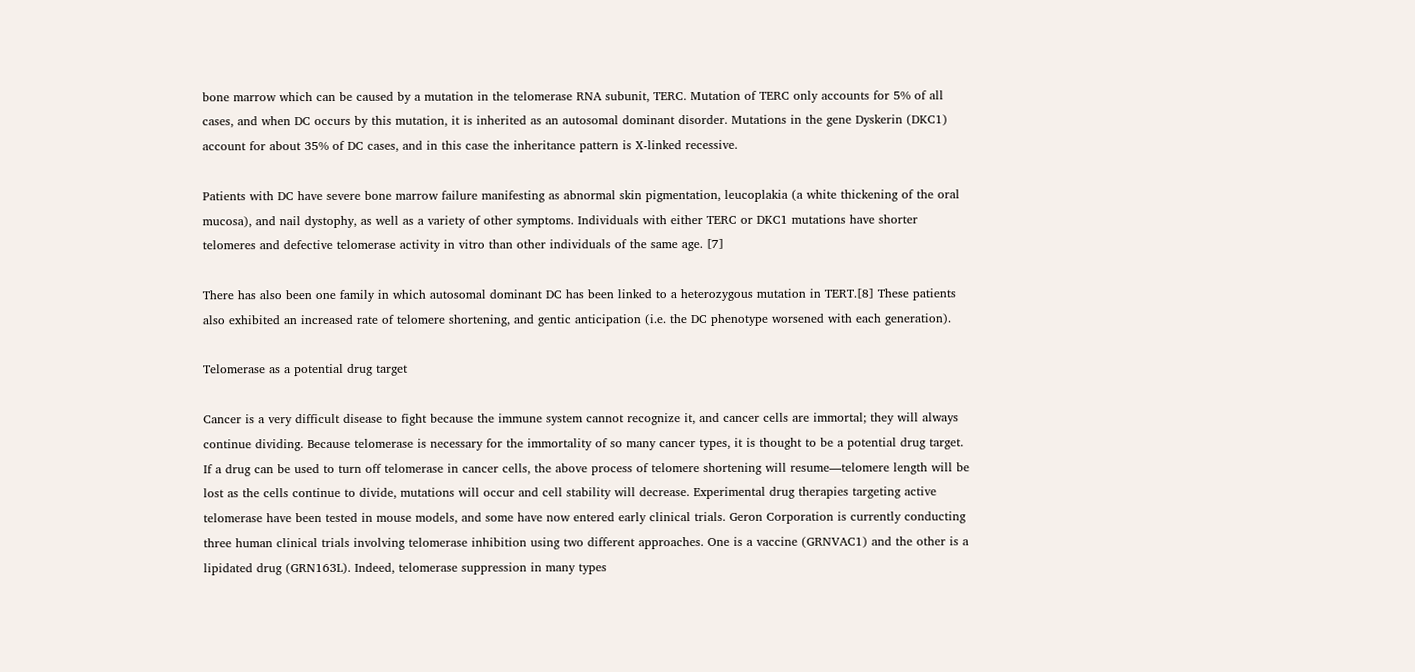bone marrow which can be caused by a mutation in the telomerase RNA subunit, TERC. Mutation of TERC only accounts for 5% of all cases, and when DC occurs by this mutation, it is inherited as an autosomal dominant disorder. Mutations in the gene Dyskerin (DKC1) account for about 35% of DC cases, and in this case the inheritance pattern is X-linked recessive.

Patients with DC have severe bone marrow failure manifesting as abnormal skin pigmentation, leucoplakia (a white thickening of the oral mucosa), and nail dystophy, as well as a variety of other symptoms. Individuals with either TERC or DKC1 mutations have shorter telomeres and defective telomerase activity in vitro than other individuals of the same age. [7]

There has also been one family in which autosomal dominant DC has been linked to a heterozygous mutation in TERT.[8] These patients also exhibited an increased rate of telomere shortening, and gentic anticipation (i.e. the DC phenotype worsened with each generation).

Telomerase as a potential drug target

Cancer is a very difficult disease to fight because the immune system cannot recognize it, and cancer cells are immortal; they will always continue dividing. Because telomerase is necessary for the immortality of so many cancer types, it is thought to be a potential drug target. If a drug can be used to turn off telomerase in cancer cells, the above process of telomere shortening will resume—telomere length will be lost as the cells continue to divide, mutations will occur and cell stability will decrease. Experimental drug therapies targeting active telomerase have been tested in mouse models, and some have now entered early clinical trials. Geron Corporation is currently conducting three human clinical trials involving telomerase inhibition using two different approaches. One is a vaccine (GRNVAC1) and the other is a lipidated drug (GRN163L). Indeed, telomerase suppression in many types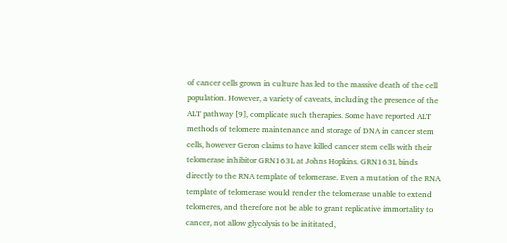of cancer cells grown in culture has led to the massive death of the cell population. However, a variety of caveats, including the presence of the ALT pathway [9], complicate such therapies. Some have reported ALT methods of telomere maintenance and storage of DNA in cancer stem cells, however Geron claims to have killed cancer stem cells with their telomerase inhibitor GRN163L at Johns Hopkins. GRN163L binds directly to the RNA template of telomerase. Even a mutation of the RNA template of telomerase would render the telomerase unable to extend telomeres, and therefore not be able to grant replicative immortality to cancer, not allow glycolysis to be inititated,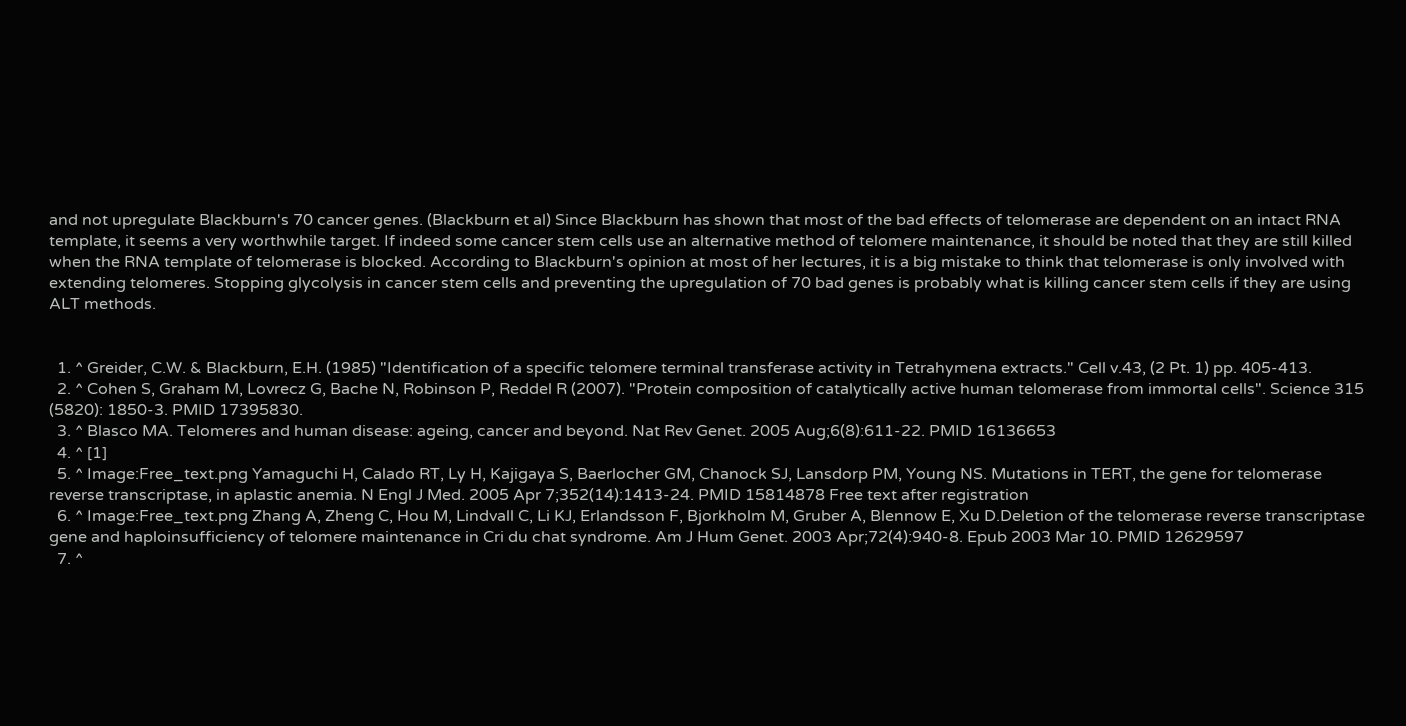and not upregulate Blackburn's 70 cancer genes. (Blackburn et al) Since Blackburn has shown that most of the bad effects of telomerase are dependent on an intact RNA template, it seems a very worthwhile target. If indeed some cancer stem cells use an alternative method of telomere maintenance, it should be noted that they are still killed when the RNA template of telomerase is blocked. According to Blackburn's opinion at most of her lectures, it is a big mistake to think that telomerase is only involved with extending telomeres. Stopping glycolysis in cancer stem cells and preventing the upregulation of 70 bad genes is probably what is killing cancer stem cells if they are using ALT methods.


  1. ^ Greider, C.W. & Blackburn, E.H. (1985) "Identification of a specific telomere terminal transferase activity in Tetrahymena extracts." Cell v.43, (2 Pt. 1) pp. 405-413.
  2. ^ Cohen S, Graham M, Lovrecz G, Bache N, Robinson P, Reddel R (2007). "Protein composition of catalytically active human telomerase from immortal cells". Science 315 (5820): 1850-3. PMID 17395830.
  3. ^ Blasco MA. Telomeres and human disease: ageing, cancer and beyond. Nat Rev Genet. 2005 Aug;6(8):611-22. PMID 16136653
  4. ^ [1]
  5. ^ Image:Free_text.png Yamaguchi H, Calado RT, Ly H, Kajigaya S, Baerlocher GM, Chanock SJ, Lansdorp PM, Young NS. Mutations in TERT, the gene for telomerase reverse transcriptase, in aplastic anemia. N Engl J Med. 2005 Apr 7;352(14):1413-24. PMID 15814878 Free text after registration
  6. ^ Image:Free_text.png Zhang A, Zheng C, Hou M, Lindvall C, Li KJ, Erlandsson F, Bjorkholm M, Gruber A, Blennow E, Xu D.Deletion of the telomerase reverse transcriptase gene and haploinsufficiency of telomere maintenance in Cri du chat syndrome. Am J Hum Genet. 2003 Apr;72(4):940-8. Epub 2003 Mar 10. PMID 12629597
  7. ^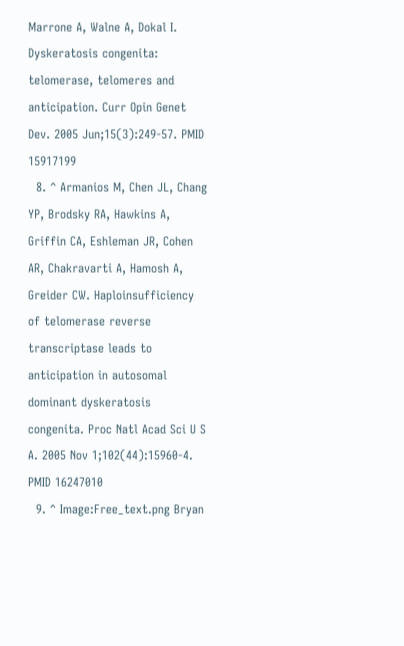Marrone A, Walne A, Dokal I. Dyskeratosis congenita: telomerase, telomeres and anticipation. Curr Opin Genet Dev. 2005 Jun;15(3):249-57. PMID 15917199
  8. ^ Armanios M, Chen JL, Chang YP, Brodsky RA, Hawkins A, Griffin CA, Eshleman JR, Cohen AR, Chakravarti A, Hamosh A, Greider CW. Haploinsufficiency of telomerase reverse transcriptase leads to anticipation in autosomal dominant dyskeratosis congenita. Proc Natl Acad Sci U S A. 2005 Nov 1;102(44):15960-4. PMID 16247010
  9. ^ Image:Free_text.png Bryan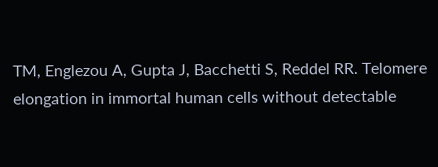TM, Englezou A, Gupta J, Bacchetti S, Reddel RR. Telomere elongation in immortal human cells without detectable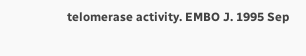telomerase activity. EMBO J. 1995 Sep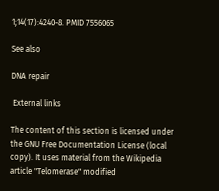1;14(17):4240-8. PMID 7556065

See also

DNA repair

 External links

The content of this section is licensed under the GNU Free Documentation License (local copy). It uses material from the Wikipedia article "Telomerase" modified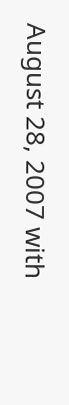August 28, 2007 with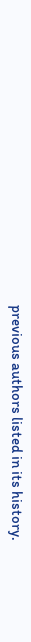previous authors listed in its history.